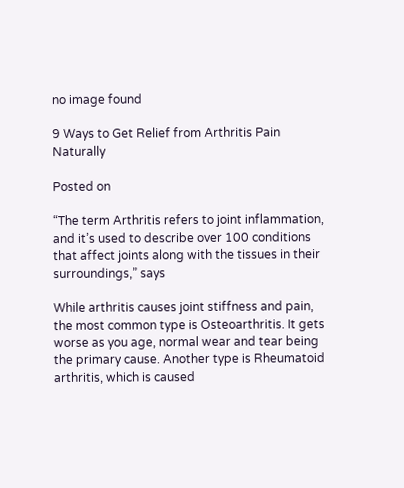no image found

9 Ways to Get Relief from Arthritis Pain Naturally

Posted on

“The term Arthritis refers to joint inflammation, and it’s used to describe over 100 conditions that affect joints along with the tissues in their surroundings,” says

While arthritis causes joint stiffness and pain, the most common type is Osteoarthritis. It gets worse as you age, normal wear and tear being the primary cause. Another type is Rheumatoid arthritis, which is caused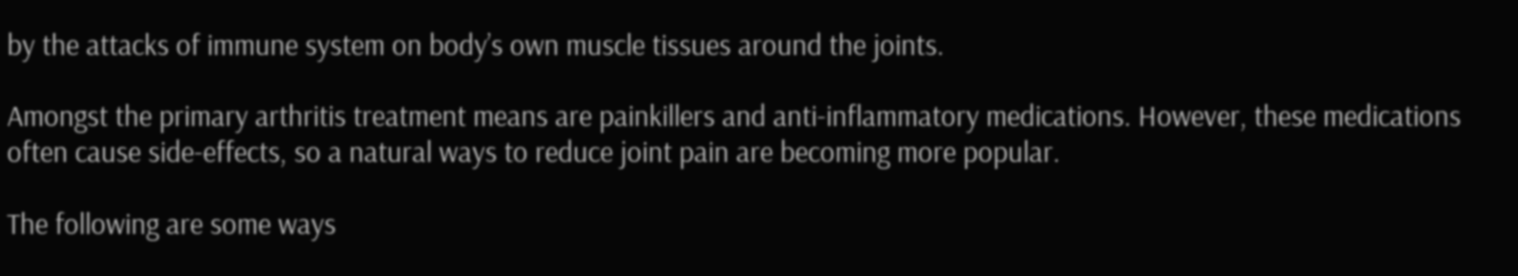by the attacks of immune system on body’s own muscle tissues around the joints.

Amongst the primary arthritis treatment means are painkillers and anti-inflammatory medications. However, these medications often cause side-effects, so a natural ways to reduce joint pain are becoming more popular.

The following are some ways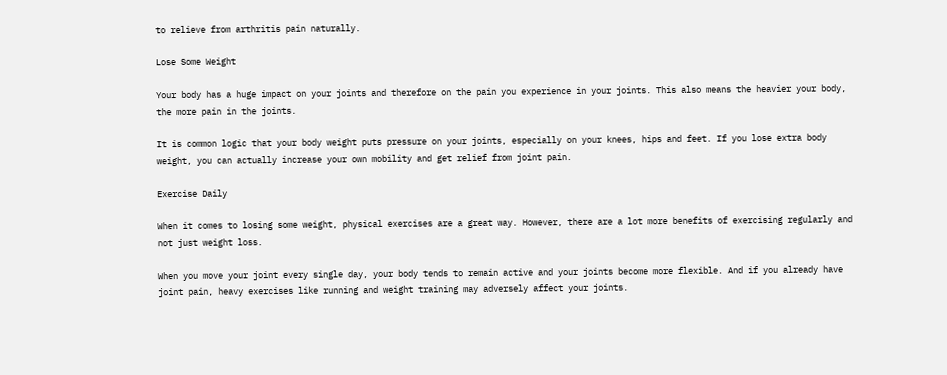to relieve from arthritis pain naturally.

Lose Some Weight

Your body has a huge impact on your joints and therefore on the pain you experience in your joints. This also means the heavier your body, the more pain in the joints.

It is common logic that your body weight puts pressure on your joints, especially on your knees, hips and feet. If you lose extra body weight, you can actually increase your own mobility and get relief from joint pain.

Exercise Daily

When it comes to losing some weight, physical exercises are a great way. However, there are a lot more benefits of exercising regularly and not just weight loss.

When you move your joint every single day, your body tends to remain active and your joints become more flexible. And if you already have joint pain, heavy exercises like running and weight training may adversely affect your joints.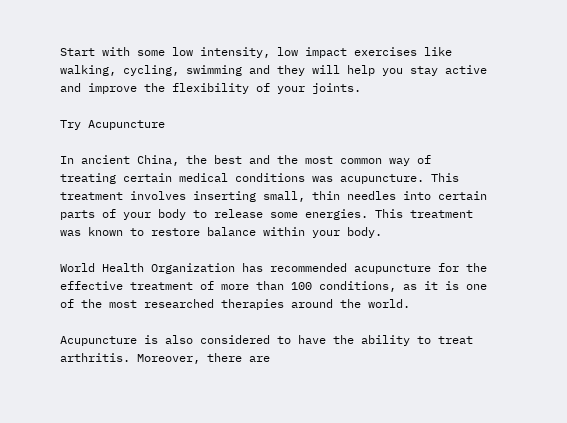Start with some low intensity, low impact exercises like walking, cycling, swimming and they will help you stay active and improve the flexibility of your joints.

Try Acupuncture

In ancient China, the best and the most common way of treating certain medical conditions was acupuncture. This treatment involves inserting small, thin needles into certain parts of your body to release some energies. This treatment was known to restore balance within your body.

World Health Organization has recommended acupuncture for the effective treatment of more than 100 conditions, as it is one of the most researched therapies around the world.

Acupuncture is also considered to have the ability to treat arthritis. Moreover, there are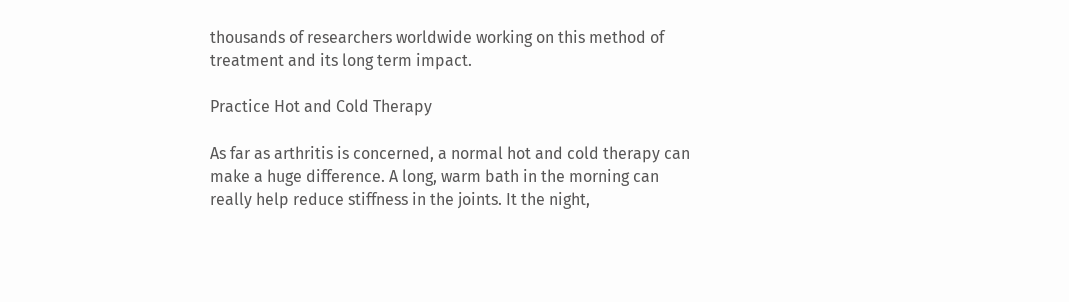thousands of researchers worldwide working on this method of treatment and its long term impact.

Practice Hot and Cold Therapy

As far as arthritis is concerned, a normal hot and cold therapy can make a huge difference. A long, warm bath in the morning can really help reduce stiffness in the joints. It the night,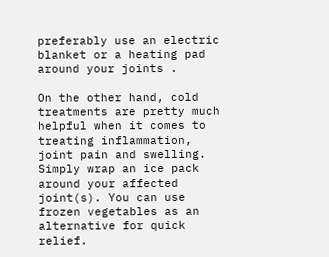preferably use an electric blanket or a heating pad around your joints .

On the other hand, cold treatments are pretty much helpful when it comes to treating inflammation, joint pain and swelling. Simply wrap an ice pack around your affected joint(s). You can use frozen vegetables as an alternative for quick relief.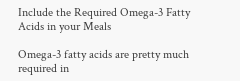Include the Required Omega-3 Fatty Acids in your Meals

Omega-3 fatty acids are pretty much required in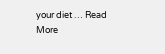your diet … Read More